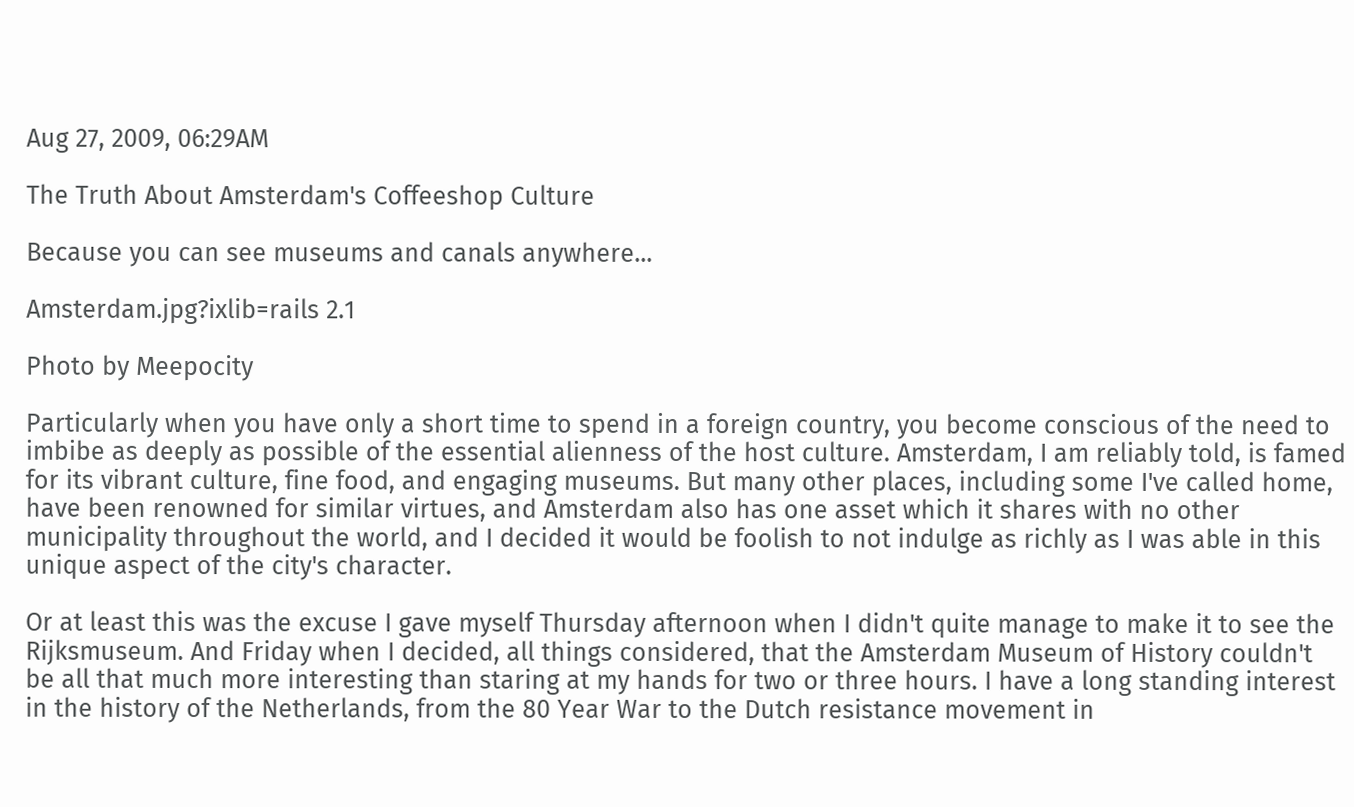Aug 27, 2009, 06:29AM

The Truth About Amsterdam's Coffeeshop Culture

Because you can see museums and canals anywhere...

Amsterdam.jpg?ixlib=rails 2.1

Photo by Meepocity

Particularly when you have only a short time to spend in a foreign country, you become conscious of the need to imbibe as deeply as possible of the essential alienness of the host culture. Amsterdam, I am reliably told, is famed for its vibrant culture, fine food, and engaging museums. But many other places, including some I've called home, have been renowned for similar virtues, and Amsterdam also has one asset which it shares with no other municipality throughout the world, and I decided it would be foolish to not indulge as richly as I was able in this unique aspect of the city's character.

Or at least this was the excuse I gave myself Thursday afternoon when I didn't quite manage to make it to see the Rijksmuseum. And Friday when I decided, all things considered, that the Amsterdam Museum of History couldn't be all that much more interesting than staring at my hands for two or three hours. I have a long standing interest in the history of the Netherlands, from the 80 Year War to the Dutch resistance movement in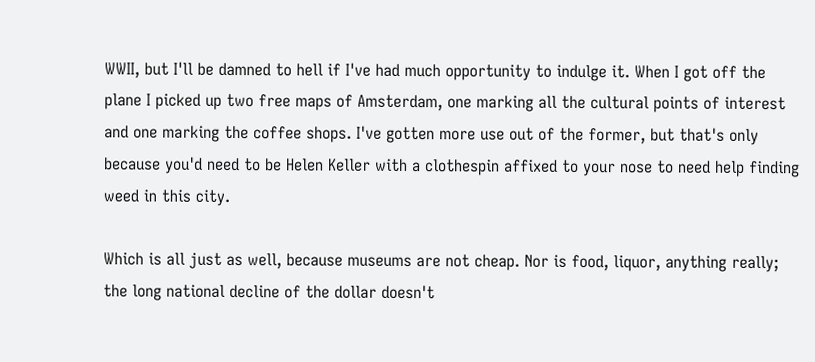WWII, but I'll be damned to hell if I've had much opportunity to indulge it. When I got off the plane I picked up two free maps of Amsterdam, one marking all the cultural points of interest and one marking the coffee shops. I've gotten more use out of the former, but that's only because you'd need to be Helen Keller with a clothespin affixed to your nose to need help finding weed in this city.

Which is all just as well, because museums are not cheap. Nor is food, liquor, anything really; the long national decline of the dollar doesn't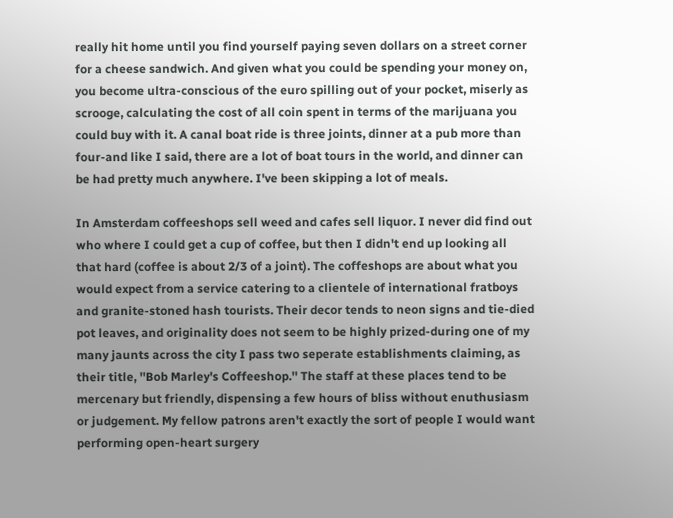really hit home until you find yourself paying seven dollars on a street corner for a cheese sandwich. And given what you could be spending your money on, you become ultra-conscious of the euro spilling out of your pocket, miserly as scrooge, calculating the cost of all coin spent in terms of the marijuana you could buy with it. A canal boat ride is three joints, dinner at a pub more than four-and like I said, there are a lot of boat tours in the world, and dinner can be had pretty much anywhere. I've been skipping a lot of meals.

In Amsterdam coffeeshops sell weed and cafes sell liquor. I never did find out who where I could get a cup of coffee, but then I didn't end up looking all that hard (coffee is about 2/3 of a joint). The coffeshops are about what you would expect from a service catering to a clientele of international fratboys and granite-stoned hash tourists. Their decor tends to neon signs and tie-died pot leaves, and originality does not seem to be highly prized-during one of my many jaunts across the city I pass two seperate establishments claiming, as their title, ''Bob Marley's Coffeeshop.'' The staff at these places tend to be mercenary but friendly, dispensing a few hours of bliss without enuthusiasm or judgement. My fellow patrons aren't exactly the sort of people I would want performing open-heart surgery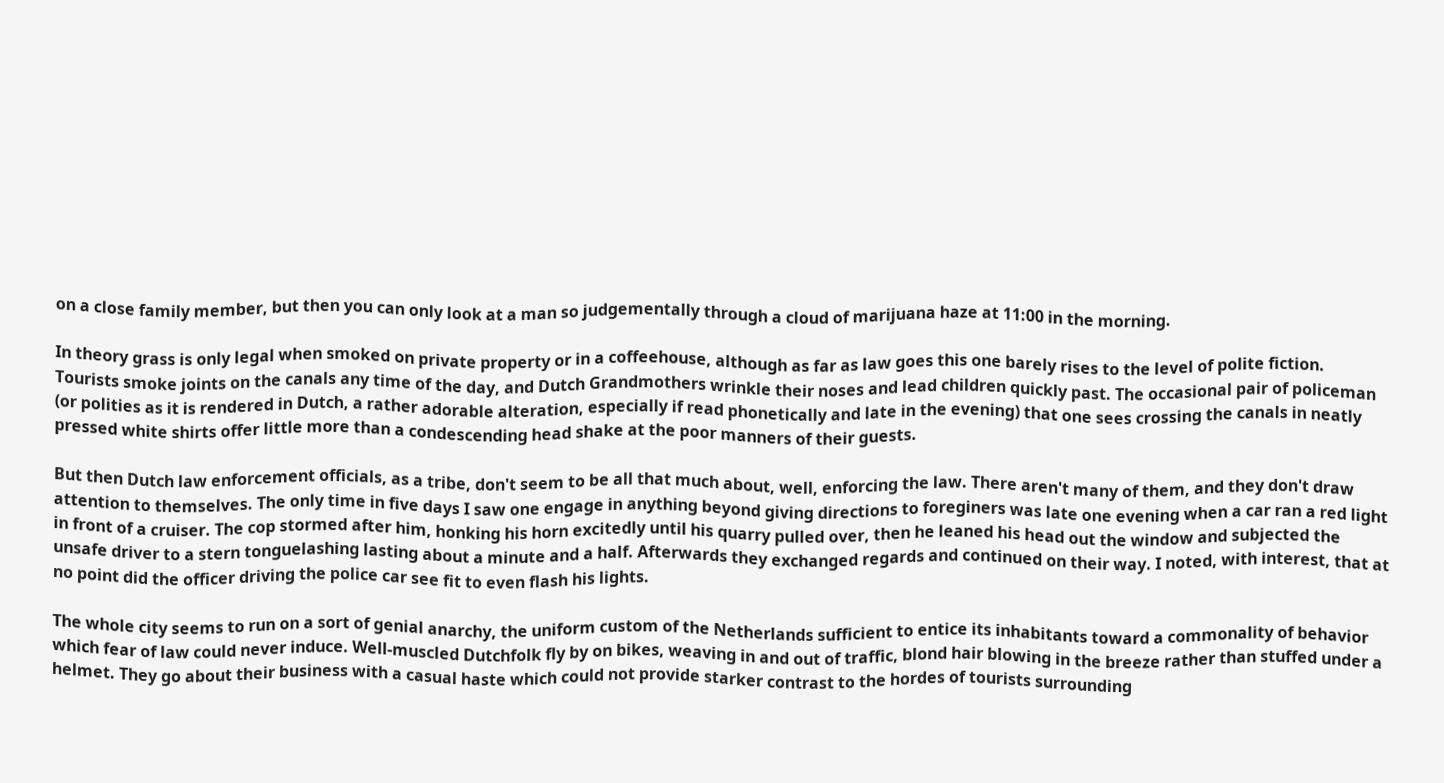on a close family member, but then you can only look at a man so judgementally through a cloud of marijuana haze at 11:00 in the morning.

In theory grass is only legal when smoked on private property or in a coffeehouse, although as far as law goes this one barely rises to the level of polite fiction. Tourists smoke joints on the canals any time of the day, and Dutch Grandmothers wrinkle their noses and lead children quickly past. The occasional pair of policeman (or polities as it is rendered in Dutch, a rather adorable alteration, especially if read phonetically and late in the evening) that one sees crossing the canals in neatly pressed white shirts offer little more than a condescending head shake at the poor manners of their guests.

But then Dutch law enforcement officials, as a tribe, don't seem to be all that much about, well, enforcing the law. There aren't many of them, and they don't draw attention to themselves. The only time in five days I saw one engage in anything beyond giving directions to foreginers was late one evening when a car ran a red light in front of a cruiser. The cop stormed after him, honking his horn excitedly until his quarry pulled over, then he leaned his head out the window and subjected the unsafe driver to a stern tonguelashing lasting about a minute and a half. Afterwards they exchanged regards and continued on their way. I noted, with interest, that at no point did the officer driving the police car see fit to even flash his lights.

The whole city seems to run on a sort of genial anarchy, the uniform custom of the Netherlands sufficient to entice its inhabitants toward a commonality of behavior which fear of law could never induce. Well-muscled Dutchfolk fly by on bikes, weaving in and out of traffic, blond hair blowing in the breeze rather than stuffed under a helmet. They go about their business with a casual haste which could not provide starker contrast to the hordes of tourists surrounding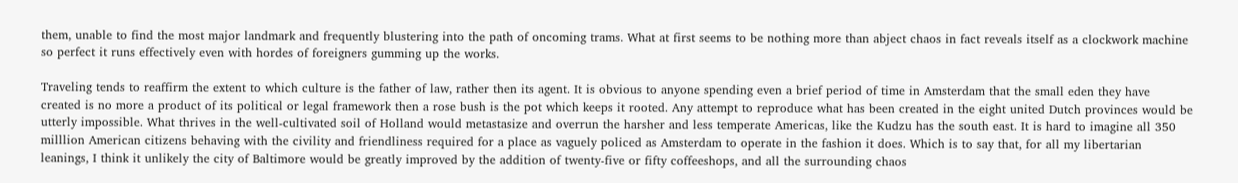them, unable to find the most major landmark and frequently blustering into the path of oncoming trams. What at first seems to be nothing more than abject chaos in fact reveals itself as a clockwork machine so perfect it runs effectively even with hordes of foreigners gumming up the works.

Traveling tends to reaffirm the extent to which culture is the father of law, rather then its agent. It is obvious to anyone spending even a brief period of time in Amsterdam that the small eden they have created is no more a product of its political or legal framework then a rose bush is the pot which keeps it rooted. Any attempt to reproduce what has been created in the eight united Dutch provinces would be utterly impossible. What thrives in the well-cultivated soil of Holland would metastasize and overrun the harsher and less temperate Americas, like the Kudzu has the south east. It is hard to imagine all 350 milllion American citizens behaving with the civility and friendliness required for a place as vaguely policed as Amsterdam to operate in the fashion it does. Which is to say that, for all my libertarian leanings, I think it unlikely the city of Baltimore would be greatly improved by the addition of twenty-five or fifty coffeeshops, and all the surrounding chaos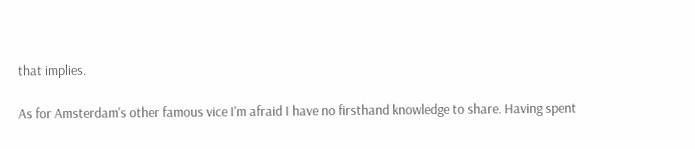that implies.

As for Amsterdam's other famous vice I'm afraid I have no firsthand knowledge to share. Having spent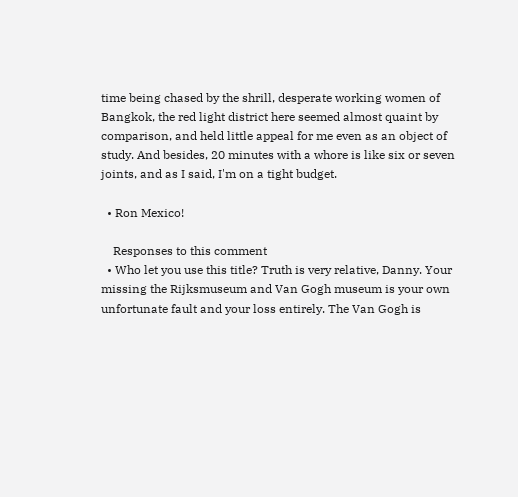time being chased by the shrill, desperate working women of Bangkok, the red light district here seemed almost quaint by comparison, and held little appeal for me even as an object of study. And besides, 20 minutes with a whore is like six or seven joints, and as I said, I'm on a tight budget.

  • Ron Mexico!

    Responses to this comment
  • Who let you use this title? Truth is very relative, Danny. Your missing the Rijksmuseum and Van Gogh museum is your own unfortunate fault and your loss entirely. The Van Gogh is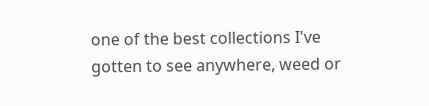one of the best collections I've gotten to see anywhere, weed or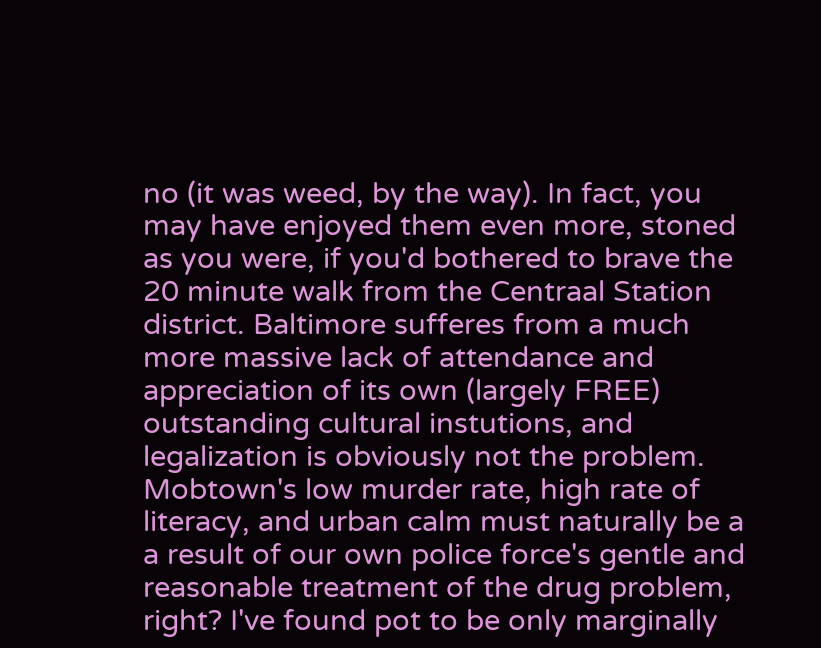no (it was weed, by the way). In fact, you may have enjoyed them even more, stoned as you were, if you'd bothered to brave the 20 minute walk from the Centraal Station district. Baltimore sufferes from a much more massive lack of attendance and appreciation of its own (largely FREE) outstanding cultural instutions, and legalization is obviously not the problem. Mobtown's low murder rate, high rate of literacy, and urban calm must naturally be a a result of our own police force's gentle and reasonable treatment of the drug problem, right? I've found pot to be only marginally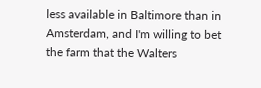less available in Baltimore than in Amsterdam, and I'm willing to bet the farm that the Walters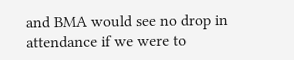and BMA would see no drop in attendance if we were to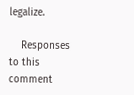legalize.

    Responses to this comment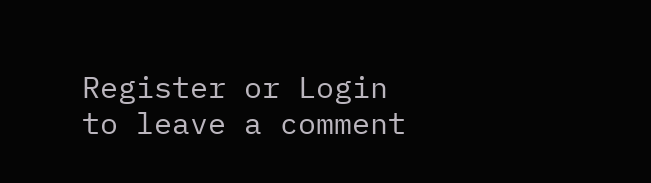Register or Login to leave a comment